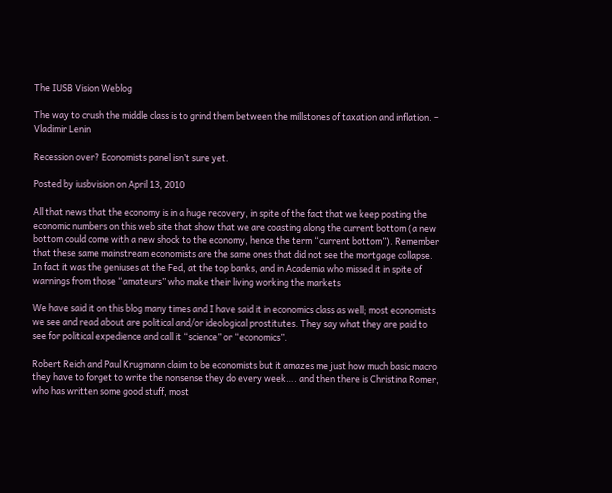The IUSB Vision Weblog

The way to crush the middle class is to grind them between the millstones of taxation and inflation. – Vladimir Lenin

Recession over? Economists panel isn’t sure yet.

Posted by iusbvision on April 13, 2010

All that news that the economy is in a huge recovery, in spite of the fact that we keep posting the economic numbers on this web site that show that we are coasting along the current bottom (a new bottom could come with a new shock to the economy, hence the term “current bottom”). Remember that these same mainstream economists are the same ones that did not see the mortgage collapse. In fact it was the geniuses at the Fed, at the top banks, and in Academia who missed it in spite of warnings from those “amateurs” who make their living working the markets

We have said it on this blog many times and I have said it in economics class as well; most economists we see and read about are political and/or ideological prostitutes. They say what they are paid to see for political expedience and call it “science” or “economics”.

Robert Reich and Paul Krugmann claim to be economists but it amazes me just how much basic macro they have to forget to write the nonsense they do every week…. and then there is Christina Romer, who has written some good stuff, most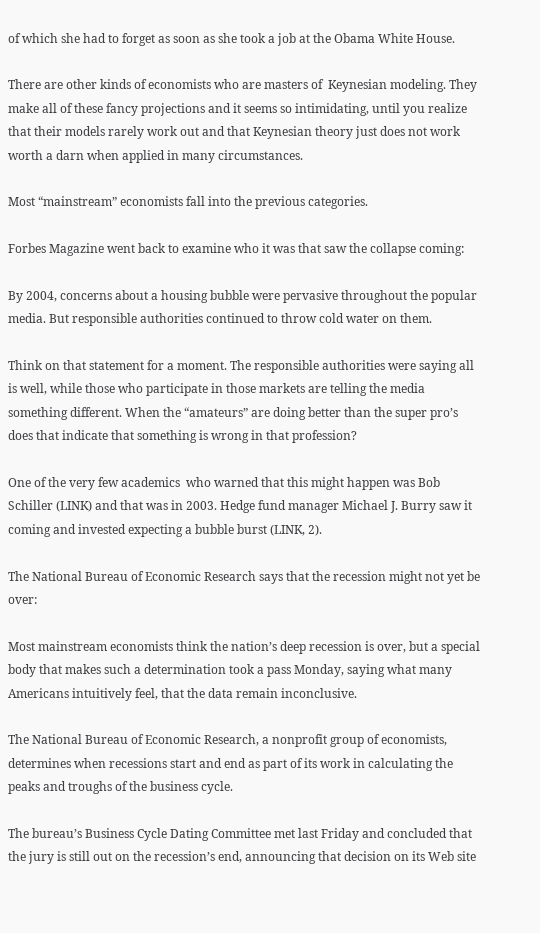of which she had to forget as soon as she took a job at the Obama White House.

There are other kinds of economists who are masters of  Keynesian modeling. They make all of these fancy projections and it seems so intimidating, until you realize that their models rarely work out and that Keynesian theory just does not work worth a darn when applied in many circumstances.

Most “mainstream” economists fall into the previous categories.

Forbes Magazine went back to examine who it was that saw the collapse coming:

By 2004, concerns about a housing bubble were pervasive throughout the popular media. But responsible authorities continued to throw cold water on them.

Think on that statement for a moment. The responsible authorities were saying all is well, while those who participate in those markets are telling the media something different. When the “amateurs” are doing better than the super pro’s does that indicate that something is wrong in that profession?

One of the very few academics  who warned that this might happen was Bob Schiller (LINK) and that was in 2003. Hedge fund manager Michael J. Burry saw it coming and invested expecting a bubble burst (LINK, 2).

The National Bureau of Economic Research says that the recession might not yet be over:

Most mainstream economists think the nation’s deep recession is over, but a special body that makes such a determination took a pass Monday, saying what many Americans intuitively feel, that the data remain inconclusive.

The National Bureau of Economic Research, a nonprofit group of economists, determines when recessions start and end as part of its work in calculating the peaks and troughs of the business cycle.

The bureau’s Business Cycle Dating Committee met last Friday and concluded that the jury is still out on the recession’s end, announcing that decision on its Web site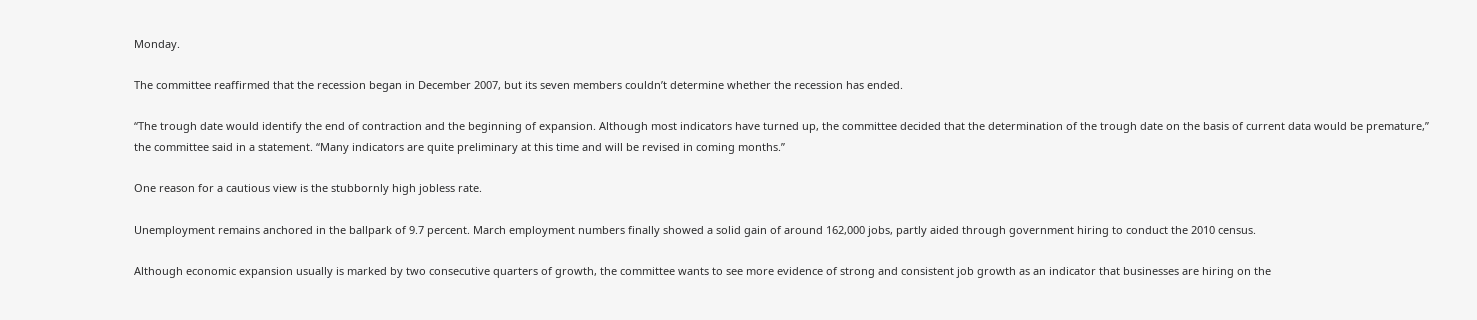Monday.

The committee reaffirmed that the recession began in December 2007, but its seven members couldn’t determine whether the recession has ended.

“The trough date would identify the end of contraction and the beginning of expansion. Although most indicators have turned up, the committee decided that the determination of the trough date on the basis of current data would be premature,” the committee said in a statement. “Many indicators are quite preliminary at this time and will be revised in coming months.”

One reason for a cautious view is the stubbornly high jobless rate.

Unemployment remains anchored in the ballpark of 9.7 percent. March employment numbers finally showed a solid gain of around 162,000 jobs, partly aided through government hiring to conduct the 2010 census.

Although economic expansion usually is marked by two consecutive quarters of growth, the committee wants to see more evidence of strong and consistent job growth as an indicator that businesses are hiring on the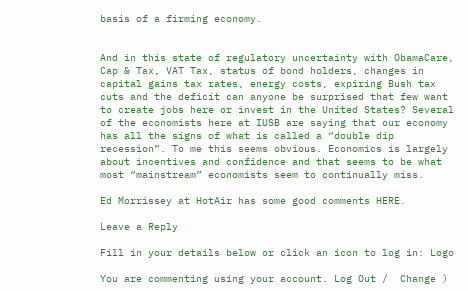basis of a firming economy.


And in this state of regulatory uncertainty with ObamaCare, Cap & Tax, VAT Tax, status of bond holders, changes in capital gains tax rates, energy costs, expiring Bush tax cuts and the deficit can anyone be surprised that few want to create jobs here or invest in the United States? Several of the economists here at IUSB are saying that our economy has all the signs of what is called a “double dip recession”. To me this seems obvious. Economics is largely about incentives and confidence and that seems to be what most “mainstream” economists seem to continually miss.

Ed Morrissey at HotAir has some good comments HERE.

Leave a Reply

Fill in your details below or click an icon to log in: Logo

You are commenting using your account. Log Out /  Change )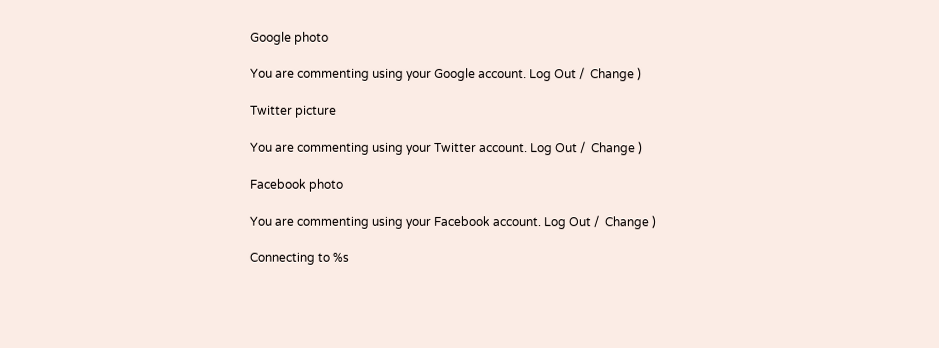Google photo

You are commenting using your Google account. Log Out /  Change )

Twitter picture

You are commenting using your Twitter account. Log Out /  Change )

Facebook photo

You are commenting using your Facebook account. Log Out /  Change )

Connecting to %s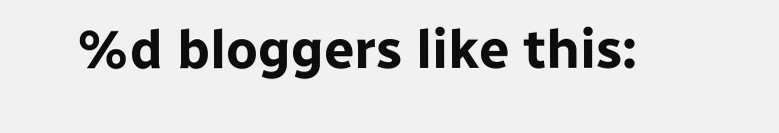%d bloggers like this: